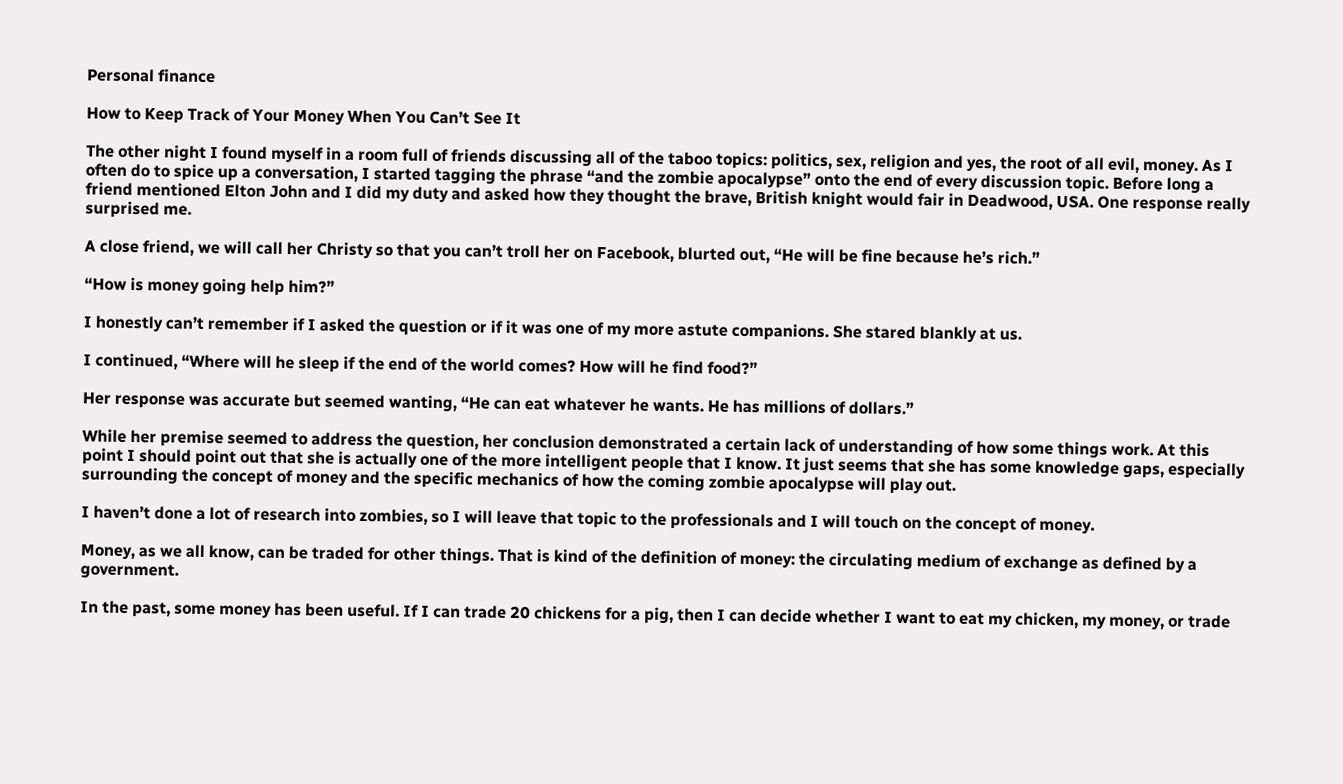Personal finance

How to Keep Track of Your Money When You Can’t See It

The other night I found myself in a room full of friends discussing all of the taboo topics: politics, sex, religion and yes, the root of all evil, money. As I often do to spice up a conversation, I started tagging the phrase “and the zombie apocalypse” onto the end of every discussion topic. Before long a friend mentioned Elton John and I did my duty and asked how they thought the brave, British knight would fair in Deadwood, USA. One response really surprised me.

A close friend, we will call her Christy so that you can’t troll her on Facebook, blurted out, “He will be fine because he’s rich.”

“How is money going help him?”

I honestly can’t remember if I asked the question or if it was one of my more astute companions. She stared blankly at us.

I continued, “Where will he sleep if the end of the world comes? How will he find food?”

Her response was accurate but seemed wanting, “He can eat whatever he wants. He has millions of dollars.”

While her premise seemed to address the question, her conclusion demonstrated a certain lack of understanding of how some things work. At this point I should point out that she is actually one of the more intelligent people that I know. It just seems that she has some knowledge gaps, especially surrounding the concept of money and the specific mechanics of how the coming zombie apocalypse will play out.

I haven’t done a lot of research into zombies, so I will leave that topic to the professionals and I will touch on the concept of money.

Money, as we all know, can be traded for other things. That is kind of the definition of money: the circulating medium of exchange as defined by a government.

In the past, some money has been useful. If I can trade 20 chickens for a pig, then I can decide whether I want to eat my chicken, my money, or trade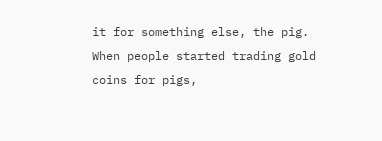it for something else, the pig. When people started trading gold coins for pigs,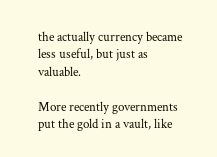the actually currency became less useful, but just as valuable.

More recently governments put the gold in a vault, like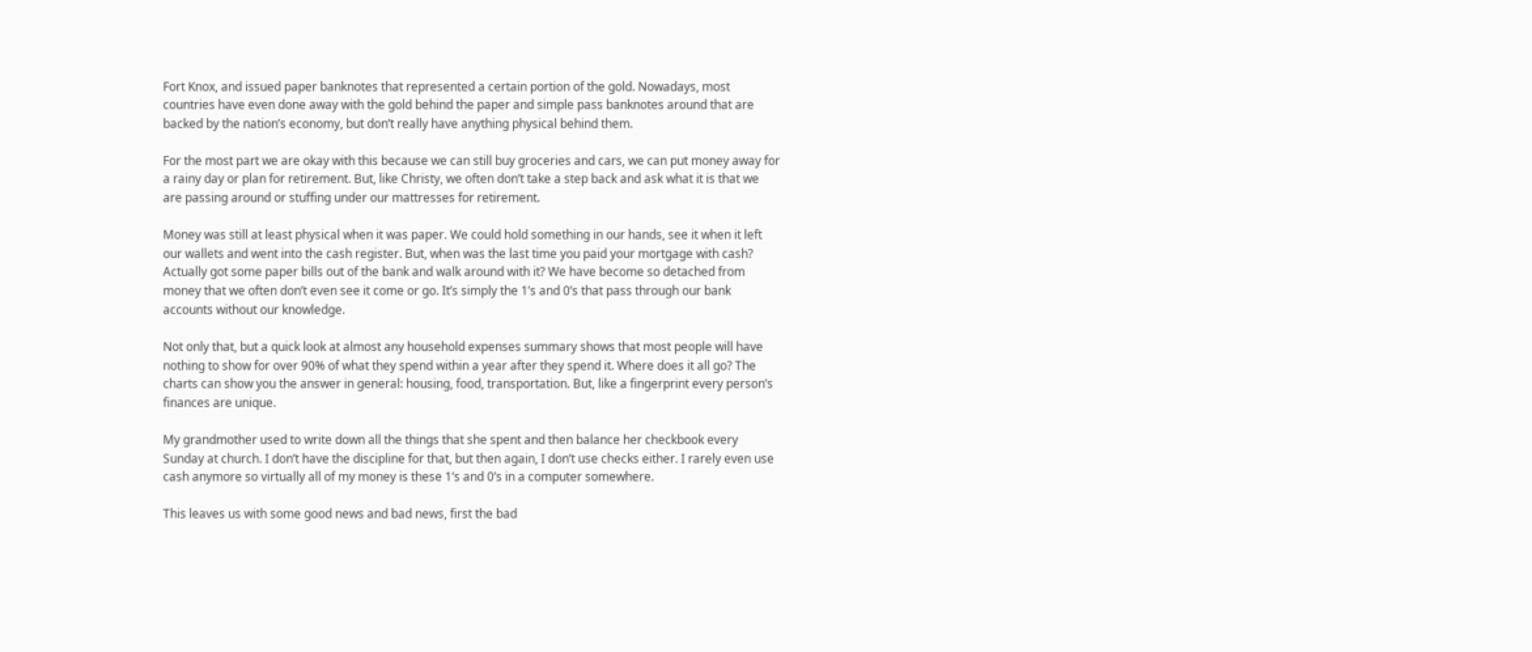Fort Knox, and issued paper banknotes that represented a certain portion of the gold. Nowadays, most countries have even done away with the gold behind the paper and simple pass banknotes around that are backed by the nation’s economy, but don’t really have anything physical behind them.

For the most part we are okay with this because we can still buy groceries and cars, we can put money away for a rainy day or plan for retirement. But, like Christy, we often don’t take a step back and ask what it is that we are passing around or stuffing under our mattresses for retirement.

Money was still at least physical when it was paper. We could hold something in our hands, see it when it left our wallets and went into the cash register. But, when was the last time you paid your mortgage with cash? Actually got some paper bills out of the bank and walk around with it? We have become so detached from money that we often don’t even see it come or go. It’s simply the 1’s and 0’s that pass through our bank accounts without our knowledge.

Not only that, but a quick look at almost any household expenses summary shows that most people will have nothing to show for over 90% of what they spend within a year after they spend it. Where does it all go? The charts can show you the answer in general: housing, food, transportation. But, like a fingerprint every person’s finances are unique.

My grandmother used to write down all the things that she spent and then balance her checkbook every Sunday at church. I don’t have the discipline for that, but then again, I don’t use checks either. I rarely even use cash anymore so virtually all of my money is these 1’s and 0’s in a computer somewhere.

This leaves us with some good news and bad news, first the bad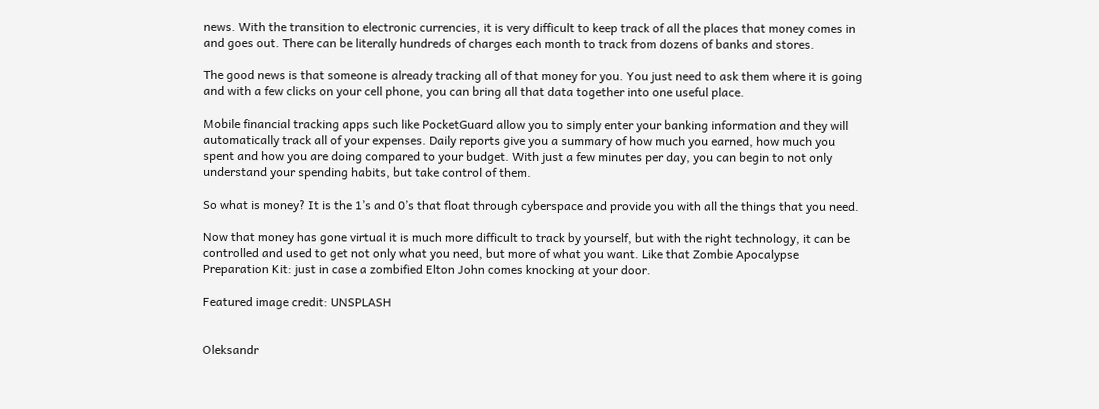news. With the transition to electronic currencies, it is very difficult to keep track of all the places that money comes in and goes out. There can be literally hundreds of charges each month to track from dozens of banks and stores.

The good news is that someone is already tracking all of that money for you. You just need to ask them where it is going and with a few clicks on your cell phone, you can bring all that data together into one useful place.

Mobile financial tracking apps such like PocketGuard allow you to simply enter your banking information and they will automatically track all of your expenses. Daily reports give you a summary of how much you earned, how much you spent and how you are doing compared to your budget. With just a few minutes per day, you can begin to not only understand your spending habits, but take control of them.

So what is money? It is the 1’s and 0’s that float through cyberspace and provide you with all the things that you need.

Now that money has gone virtual it is much more difficult to track by yourself, but with the right technology, it can be controlled and used to get not only what you need, but more of what you want. Like that Zombie Apocalypse Preparation Kit: just in case a zombified Elton John comes knocking at your door.

Featured image credit: UNSPLASH


Oleksandr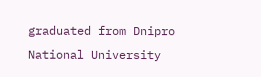graduated from Dnipro National University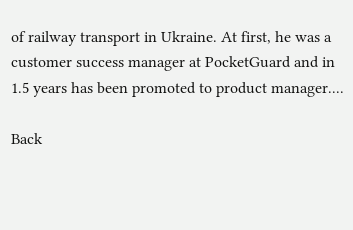of railway transport in Ukraine. At first, he was a customer success manager at PocketGuard and in 1.5 years has been promoted to product manager....

Back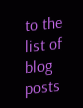to the list of blog posts